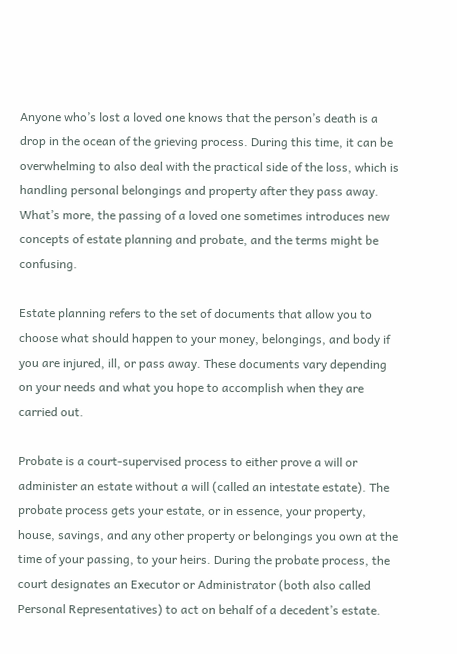Anyone who’s lost a loved one knows that the person’s death is a drop in the ocean of the grieving process. During this time, it can be overwhelming to also deal with the practical side of the loss, which is handling personal belongings and property after they pass away. What’s more, the passing of a loved one sometimes introduces new concepts of estate planning and probate, and the terms might be confusing.

Estate planning refers to the set of documents that allow you to choose what should happen to your money, belongings, and body if you are injured, ill, or pass away. These documents vary depending on your needs and what you hope to accomplish when they are carried out.

Probate is a court-supervised process to either prove a will or administer an estate without a will (called an intestate estate). The probate process gets your estate, or in essence, your property, house, savings, and any other property or belongings you own at the time of your passing, to your heirs. During the probate process, the court designates an Executor or Administrator (both also called Personal Representatives) to act on behalf of a decedent’s estate.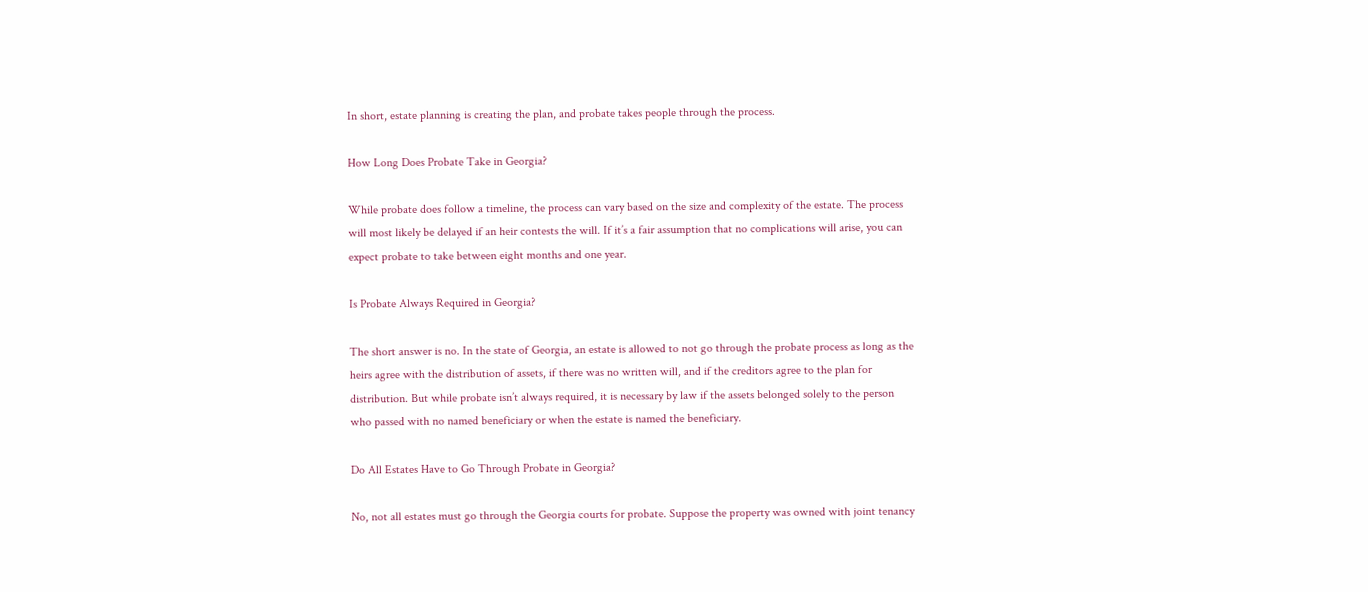In short, estate planning is creating the plan, and probate takes people through the process.

How Long Does Probate Take in Georgia?

While probate does follow a timeline, the process can vary based on the size and complexity of the estate. The process will most likely be delayed if an heir contests the will. If it’s a fair assumption that no complications will arise, you can expect probate to take between eight months and one year.

Is Probate Always Required in Georgia?

The short answer is no. In the state of Georgia, an estate is allowed to not go through the probate process as long as the heirs agree with the distribution of assets, if there was no written will, and if the creditors agree to the plan for distribution. But while probate isn’t always required, it is necessary by law if the assets belonged solely to the person who passed with no named beneficiary or when the estate is named the beneficiary.

Do All Estates Have to Go Through Probate in Georgia?

No, not all estates must go through the Georgia courts for probate. Suppose the property was owned with joint tenancy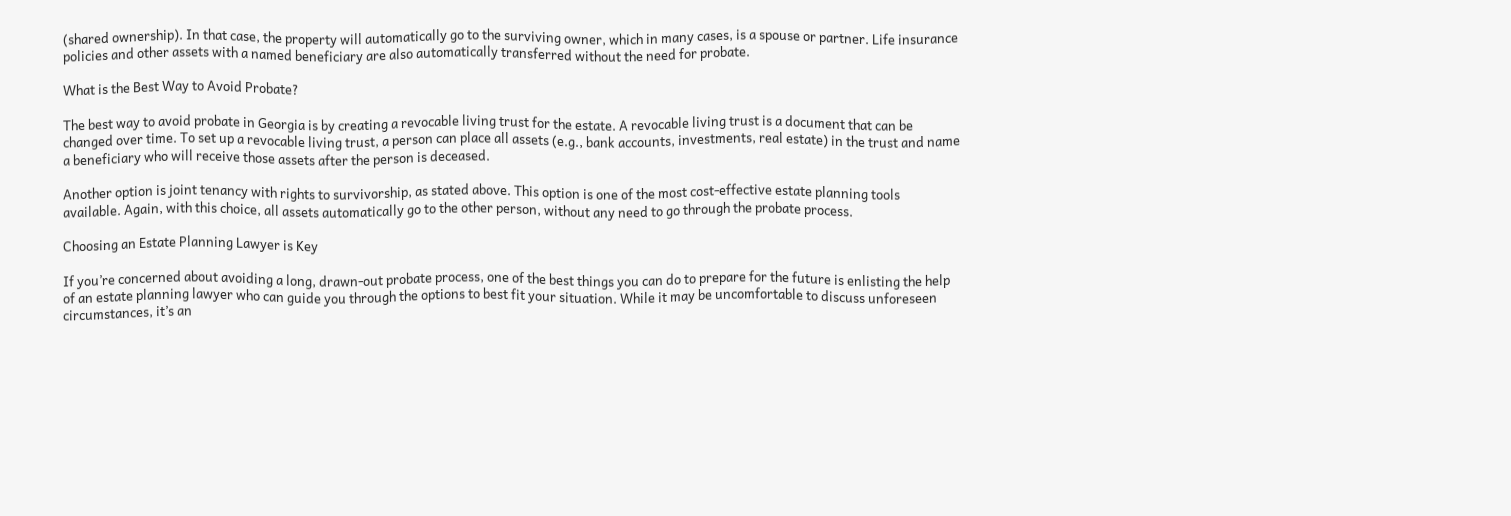(shared ownership). In that case, the property will automatically go to the surviving owner, which in many cases, is a spouse or partner. Life insurance policies and other assets with a named beneficiary are also automatically transferred without the need for probate.

What is the Best Way to Avoid Probate?

The best way to avoid probate in Georgia is by creating a revocable living trust for the estate. A revocable living trust is a document that can be changed over time. To set up a revocable living trust, a person can place all assets (e.g., bank accounts, investments, real estate) in the trust and name a beneficiary who will receive those assets after the person is deceased.

Another option is joint tenancy with rights to survivorship, as stated above. This option is one of the most cost-effective estate planning tools available. Again, with this choice, all assets automatically go to the other person, without any need to go through the probate process.

Choosing an Estate Planning Lawyer is Key

If you’re concerned about avoiding a long, drawn-out probate process, one of the best things you can do to prepare for the future is enlisting the help of an estate planning lawyer who can guide you through the options to best fit your situation. While it may be uncomfortable to discuss unforeseen circumstances, it’s an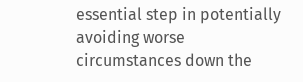essential step in potentially avoiding worse circumstances down the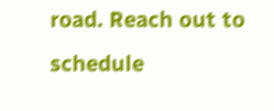road. Reach out to schedule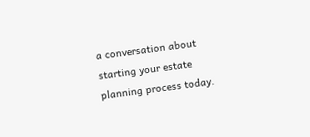a conversation about starting your estate planning process today.